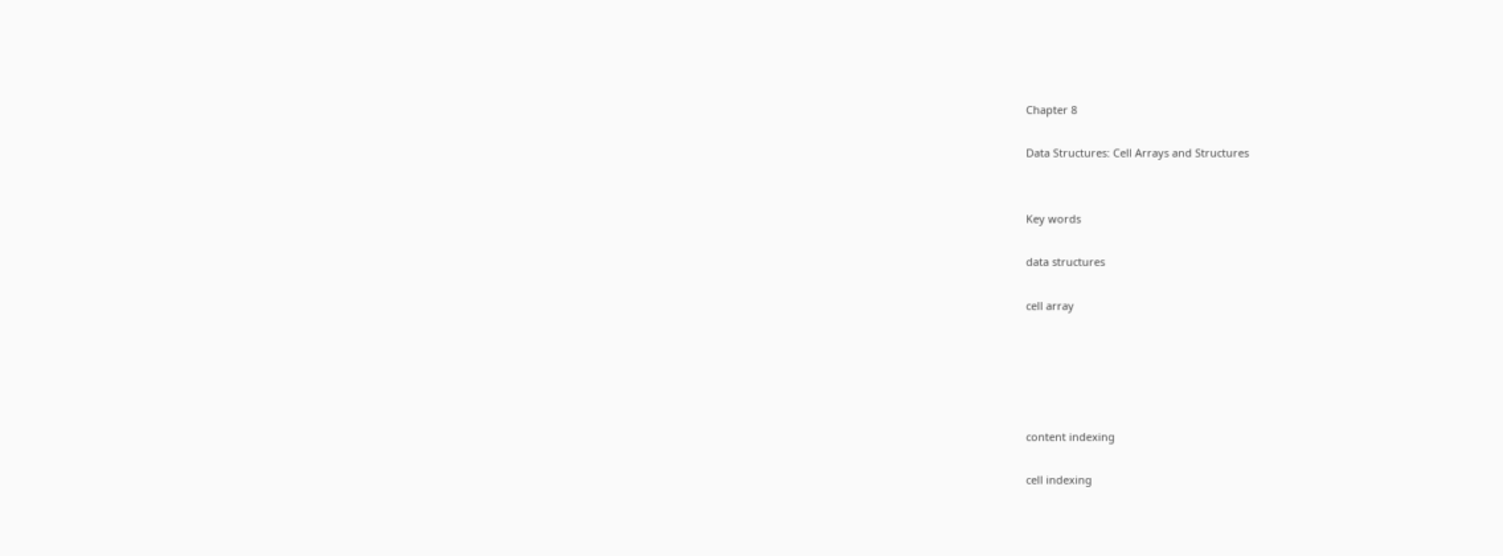Chapter 8

Data Structures: Cell Arrays and Structures


Key words

data structures

cell array





content indexing

cell indexing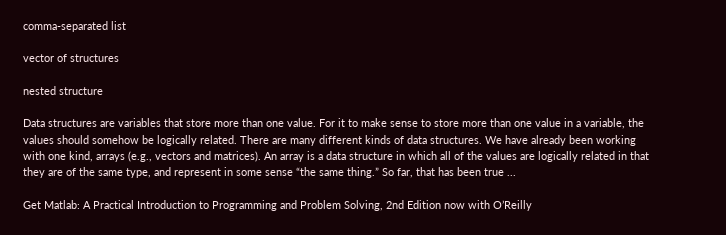comma-separated list

vector of structures

nested structure

Data structures are variables that store more than one value. For it to make sense to store more than one value in a variable, the values should somehow be logically related. There are many different kinds of data structures. We have already been working with one kind, arrays (e.g., vectors and matrices). An array is a data structure in which all of the values are logically related in that they are of the same type, and represent in some sense “the same thing.” So far, that has been true ...

Get Matlab: A Practical Introduction to Programming and Problem Solving, 2nd Edition now with O’Reilly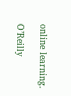online learning.

O’Reilly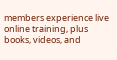members experience live online training, plus books, videos, and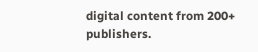digital content from 200+ publishers.